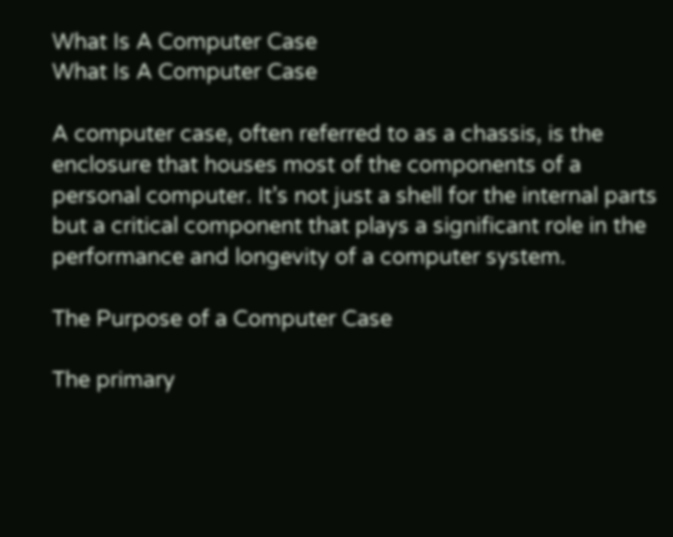What Is A Computer Case
What Is A Computer Case

A computer case, often referred to as a chassis, is the enclosure that houses most of the components of a personal computer. It’s not just a shell for the internal parts but a critical component that plays a significant role in the performance and longevity of a computer system.

The Purpose of a Computer Case

The primary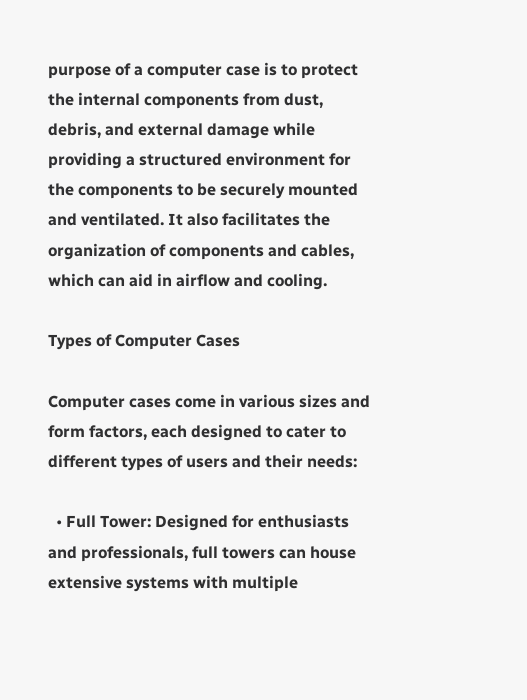purpose of a computer case is to protect the internal components from dust, debris, and external damage while providing a structured environment for the components to be securely mounted and ventilated. It also facilitates the organization of components and cables, which can aid in airflow and cooling.

Types of Computer Cases

Computer cases come in various sizes and form factors, each designed to cater to different types of users and their needs:

  • Full Tower: Designed for enthusiasts and professionals, full towers can house extensive systems with multiple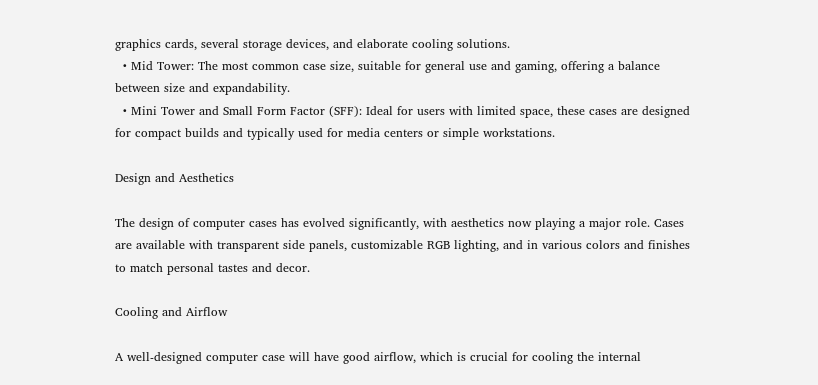graphics cards, several storage devices, and elaborate cooling solutions.
  • Mid Tower: The most common case size, suitable for general use and gaming, offering a balance between size and expandability.
  • Mini Tower and Small Form Factor (SFF): Ideal for users with limited space, these cases are designed for compact builds and typically used for media centers or simple workstations.

Design and Aesthetics

The design of computer cases has evolved significantly, with aesthetics now playing a major role. Cases are available with transparent side panels, customizable RGB lighting, and in various colors and finishes to match personal tastes and decor.

Cooling and Airflow

A well-designed computer case will have good airflow, which is crucial for cooling the internal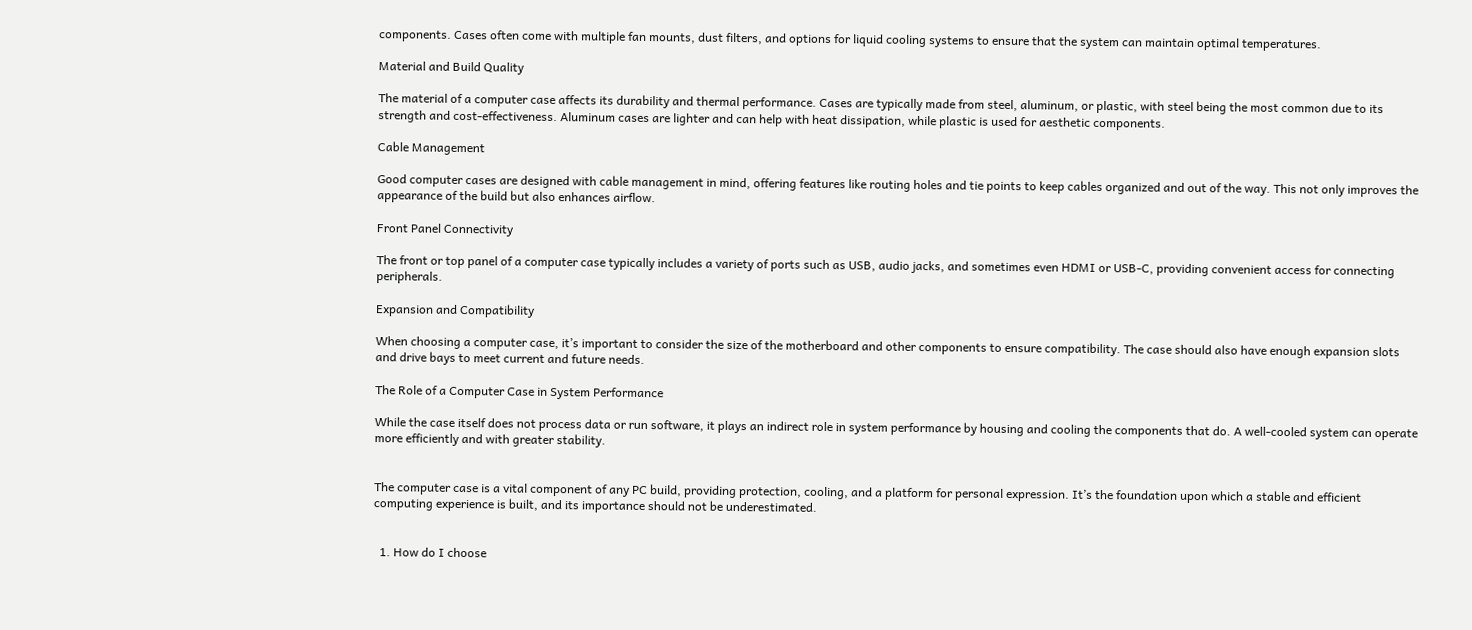components. Cases often come with multiple fan mounts, dust filters, and options for liquid cooling systems to ensure that the system can maintain optimal temperatures.

Material and Build Quality

The material of a computer case affects its durability and thermal performance. Cases are typically made from steel, aluminum, or plastic, with steel being the most common due to its strength and cost-effectiveness. Aluminum cases are lighter and can help with heat dissipation, while plastic is used for aesthetic components.

Cable Management

Good computer cases are designed with cable management in mind, offering features like routing holes and tie points to keep cables organized and out of the way. This not only improves the appearance of the build but also enhances airflow.

Front Panel Connectivity

The front or top panel of a computer case typically includes a variety of ports such as USB, audio jacks, and sometimes even HDMI or USB-C, providing convenient access for connecting peripherals.

Expansion and Compatibility

When choosing a computer case, it’s important to consider the size of the motherboard and other components to ensure compatibility. The case should also have enough expansion slots and drive bays to meet current and future needs.

The Role of a Computer Case in System Performance

While the case itself does not process data or run software, it plays an indirect role in system performance by housing and cooling the components that do. A well-cooled system can operate more efficiently and with greater stability.


The computer case is a vital component of any PC build, providing protection, cooling, and a platform for personal expression. It’s the foundation upon which a stable and efficient computing experience is built, and its importance should not be underestimated.


  1. How do I choose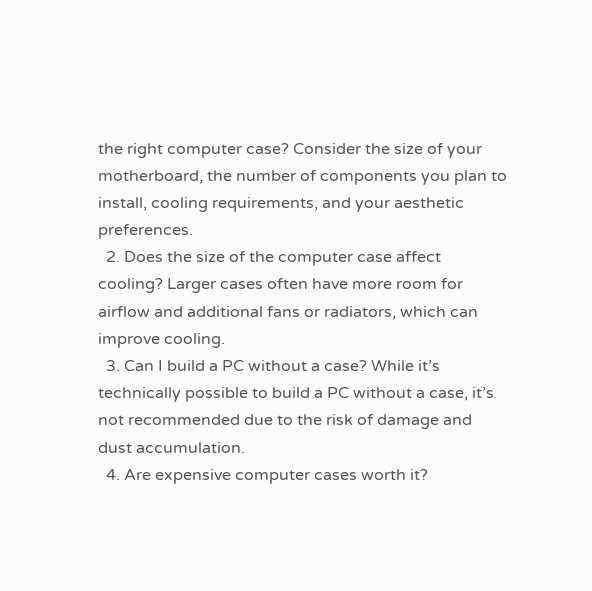the right computer case? Consider the size of your motherboard, the number of components you plan to install, cooling requirements, and your aesthetic preferences.
  2. Does the size of the computer case affect cooling? Larger cases often have more room for airflow and additional fans or radiators, which can improve cooling.
  3. Can I build a PC without a case? While it’s technically possible to build a PC without a case, it’s not recommended due to the risk of damage and dust accumulation.
  4. Are expensive computer cases worth it?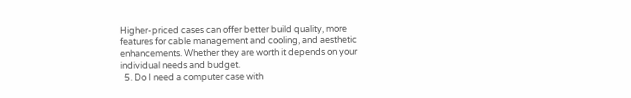Higher-priced cases can offer better build quality, more features for cable management and cooling, and aesthetic enhancements. Whether they are worth it depends on your individual needs and budget.
  5. Do I need a computer case with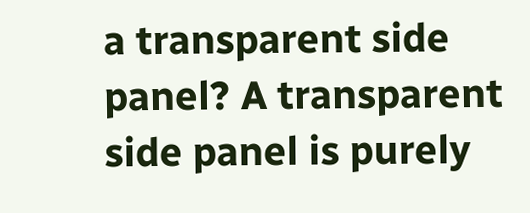a transparent side panel? A transparent side panel is purely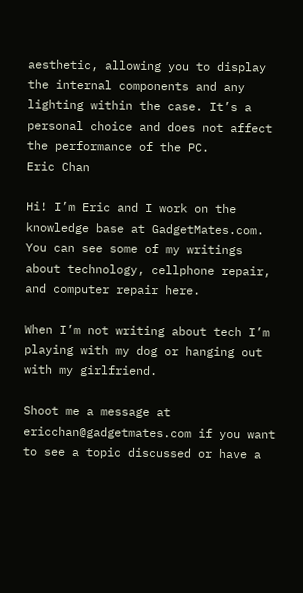aesthetic, allowing you to display the internal components and any lighting within the case. It’s a personal choice and does not affect the performance of the PC.
Eric Chan

Hi! I’m Eric and I work on the knowledge base at GadgetMates.com.  You can see some of my writings about technology, cellphone repair, and computer repair here.

When I’m not writing about tech I’m playing with my dog or hanging out with my girlfriend.

Shoot me a message at ericchan@gadgetmates.com if you want to see a topic discussed or have a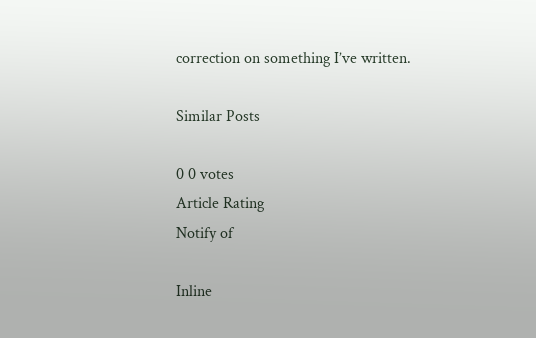correction on something I’ve written.

Similar Posts

0 0 votes
Article Rating
Notify of

Inline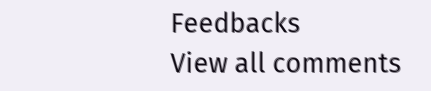Feedbacks
View all comments